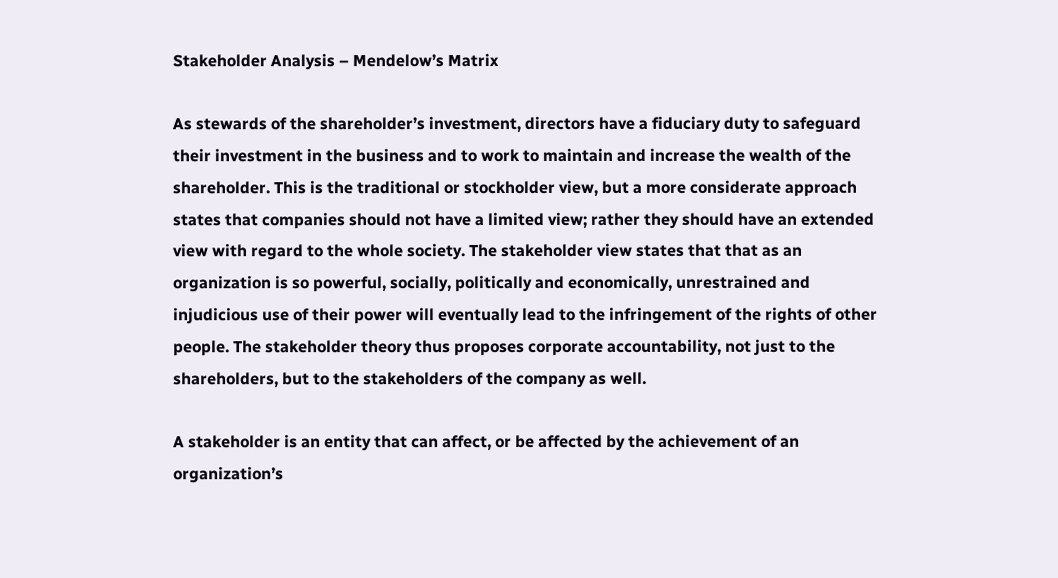Stakeholder Analysis – Mendelow’s Matrix

As stewards of the shareholder’s investment, directors have a fiduciary duty to safeguard their investment in the business and to work to maintain and increase the wealth of the shareholder. This is the traditional or stockholder view, but a more considerate approach states that companies should not have a limited view; rather they should have an extended view with regard to the whole society. The stakeholder view states that that as an organization is so powerful, socially, politically and economically, unrestrained and injudicious use of their power will eventually lead to the infringement of the rights of other people. The stakeholder theory thus proposes corporate accountability, not just to the shareholders, but to the stakeholders of the company as well.

A stakeholder is an entity that can affect, or be affected by the achievement of an organization’s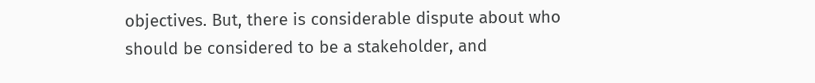objectives. But, there is considerable dispute about who should be considered to be a stakeholder, and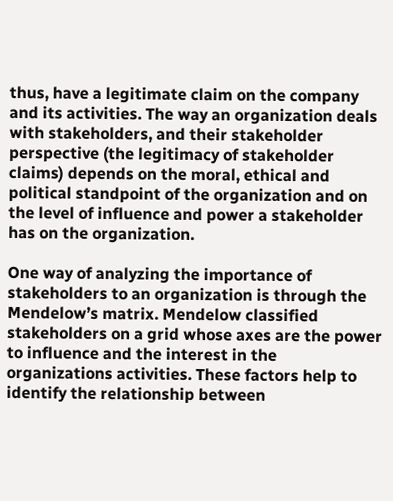thus, have a legitimate claim on the company and its activities. The way an organization deals with stakeholders, and their stakeholder perspective (the legitimacy of stakeholder claims) depends on the moral, ethical and political standpoint of the organization and on the level of influence and power a stakeholder has on the organization.

One way of analyzing the importance of stakeholders to an organization is through the Mendelow’s matrix. Mendelow classified stakeholders on a grid whose axes are the power to influence and the interest in the organizations activities. These factors help to identify the relationship between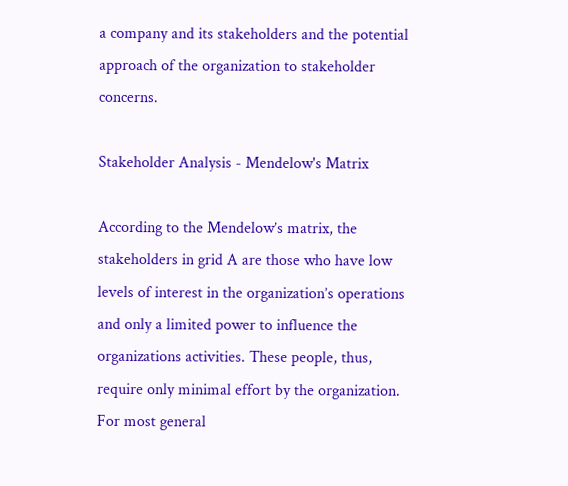a company and its stakeholders and the potential approach of the organization to stakeholder concerns.

Stakeholder Analysis - Mendelow's Matrix

According to the Mendelow’s matrix, the stakeholders in grid A are those who have low levels of interest in the organization’s operations and only a limited power to influence the organizations activities. These people, thus, require only minimal effort by the organization. For most general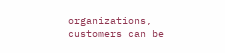organizations, customers can be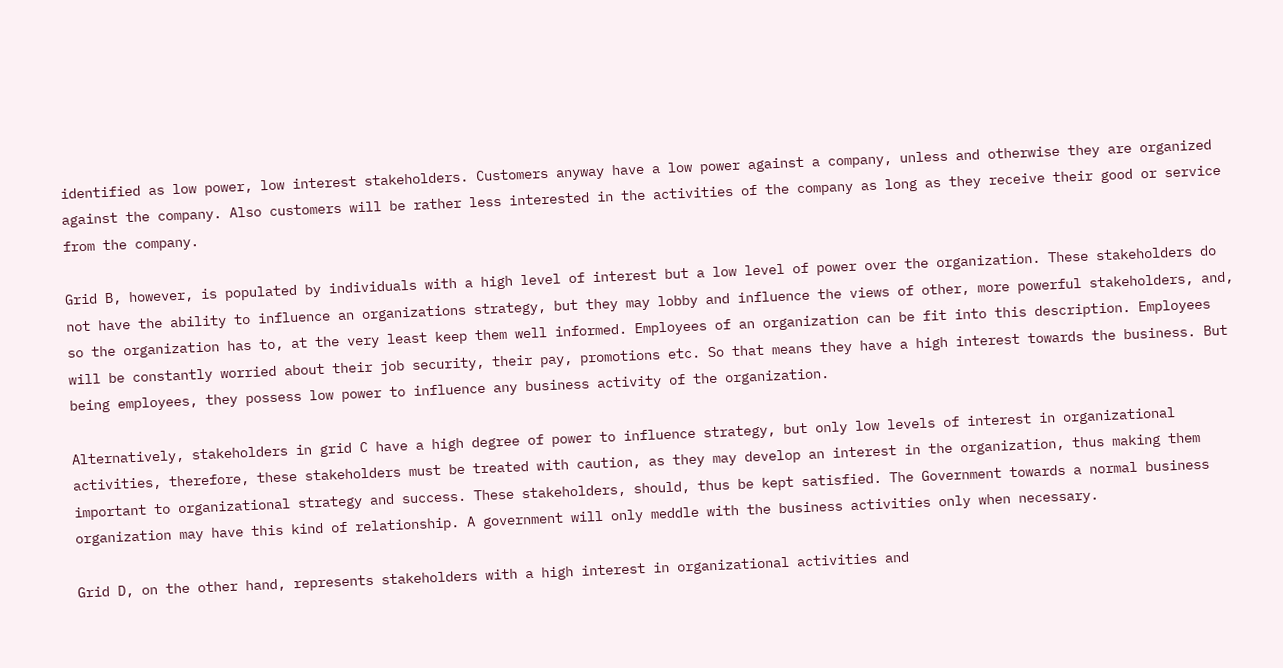identified as low power, low interest stakeholders. Customers anyway have a low power against a company, unless and otherwise they are organized against the company. Also customers will be rather less interested in the activities of the company as long as they receive their good or service from the company.

Grid B, however, is populated by individuals with a high level of interest but a low level of power over the organization. These stakeholders do not have the ability to influence an organizations strategy, but they may lobby and influence the views of other, more powerful stakeholders, and, so the organization has to, at the very least keep them well informed. Employees of an organization can be fit into this description. Employees will be constantly worried about their job security, their pay, promotions etc. So that means they have a high interest towards the business. But being employees, they possess low power to influence any business activity of the organization.

Alternatively, stakeholders in grid C have a high degree of power to influence strategy, but only low levels of interest in organizational activities, therefore, these stakeholders must be treated with caution, as they may develop an interest in the organization, thus making them important to organizational strategy and success. These stakeholders, should, thus be kept satisfied. The Government towards a normal business organization may have this kind of relationship. A government will only meddle with the business activities only when necessary.

Grid D, on the other hand, represents stakeholders with a high interest in organizational activities and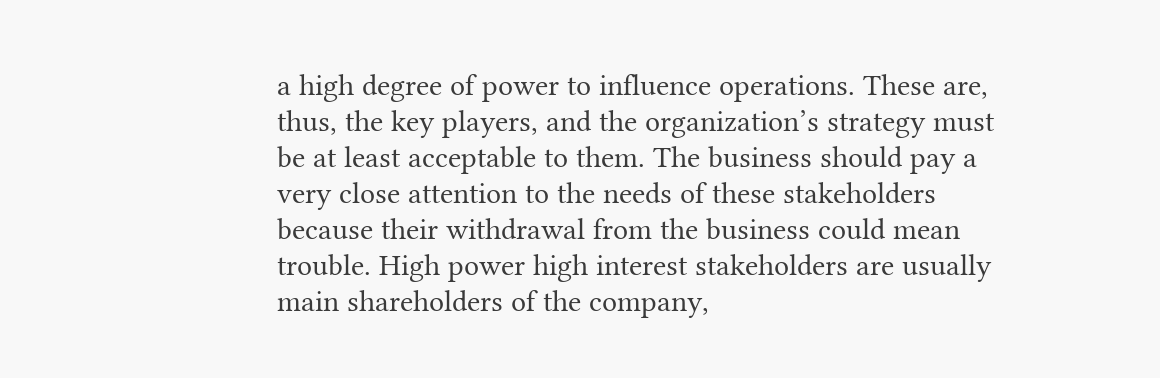a high degree of power to influence operations. These are, thus, the key players, and the organization’s strategy must be at least acceptable to them. The business should pay a very close attention to the needs of these stakeholders because their withdrawal from the business could mean trouble. High power high interest stakeholders are usually main shareholders of the company,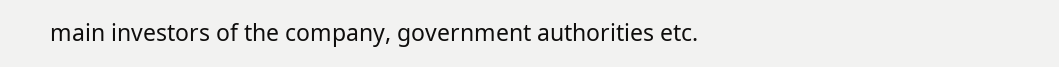main investors of the company, government authorities etc.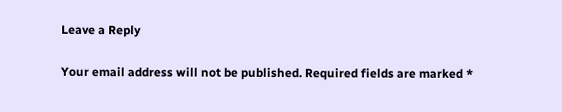Leave a Reply

Your email address will not be published. Required fields are marked *